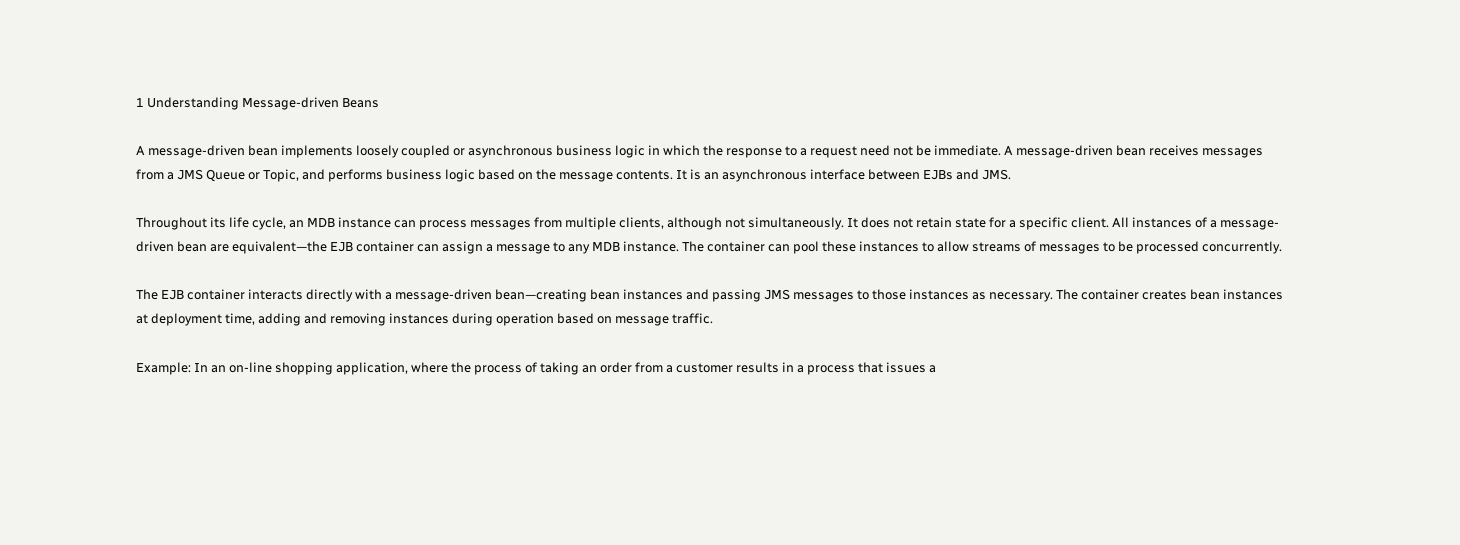1 Understanding Message-driven Beans

A message-driven bean implements loosely coupled or asynchronous business logic in which the response to a request need not be immediate. A message-driven bean receives messages from a JMS Queue or Topic, and performs business logic based on the message contents. It is an asynchronous interface between EJBs and JMS.

Throughout its life cycle, an MDB instance can process messages from multiple clients, although not simultaneously. It does not retain state for a specific client. All instances of a message-driven bean are equivalent—the EJB container can assign a message to any MDB instance. The container can pool these instances to allow streams of messages to be processed concurrently.

The EJB container interacts directly with a message-driven bean—creating bean instances and passing JMS messages to those instances as necessary. The container creates bean instances at deployment time, adding and removing instances during operation based on message traffic.

Example: In an on-line shopping application, where the process of taking an order from a customer results in a process that issues a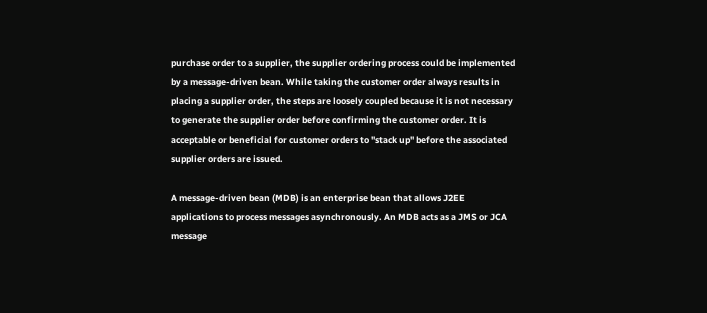purchase order to a supplier, the supplier ordering process could be implemented by a message-driven bean. While taking the customer order always results in placing a supplier order, the steps are loosely coupled because it is not necessary to generate the supplier order before confirming the customer order. It is acceptable or beneficial for customer orders to "stack up" before the associated supplier orders are issued.

A message-driven bean (MDB) is an enterprise bean that allows J2EE applications to process messages asynchronously. An MDB acts as a JMS or JCA message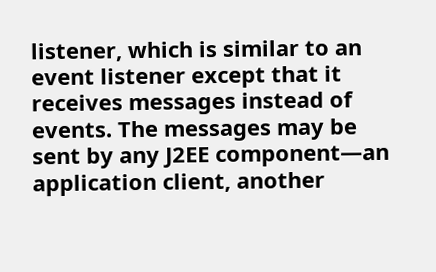listener, which is similar to an event listener except that it receives messages instead of events. The messages may be sent by any J2EE component—an application client, another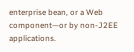enterprise bean, or a Web component—or by non-J2EE applications.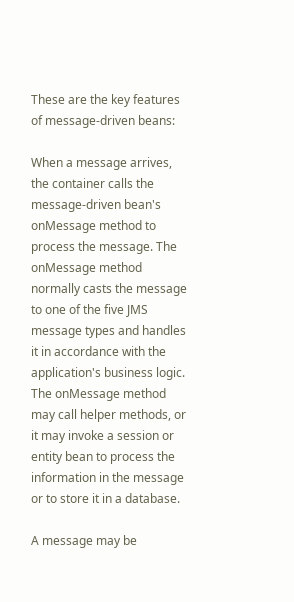These are the key features of message-driven beans:

When a message arrives, the container calls the message-driven bean's onMessage method to process the message. The onMessage method normally casts the message to one of the five JMS message types and handles it in accordance with the application's business logic. The onMessage method may call helper methods, or it may invoke a session or entity bean to process the information in the message or to store it in a database.

A message may be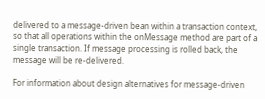delivered to a message-driven bean within a transaction context, so that all operations within the onMessage method are part of a single transaction. If message processing is rolled back, the message will be re-delivered.

For information about design alternatives for message-driven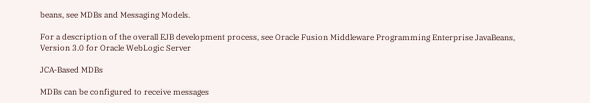beans, see MDBs and Messaging Models.

For a description of the overall EJB development process, see Oracle Fusion Middleware Programming Enterprise JavaBeans, Version 3.0 for Oracle WebLogic Server

JCA-Based MDBs

MDBs can be configured to receive messages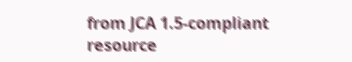from JCA 1.5-compliant resource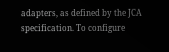adapters, as defined by the JCA specification. To configure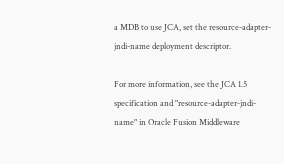a MDB to use JCA, set the resource-adapter-jndi-name deployment descriptor.

For more information, see the JCA 1.5 specification and "resource-adapter-jndi-name" in Oracle Fusion Middleware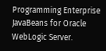Programming Enterprise JavaBeans for Oracle WebLogic Server.